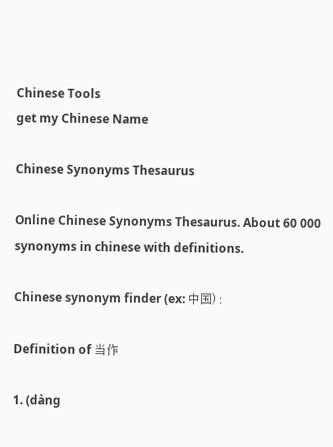Chinese Tools
get my Chinese Name

Chinese Synonyms Thesaurus

Online Chinese Synonyms Thesaurus. About 60 000 synonyms in chinese with definitions.

Chinese synonym finder (ex: 中国) :

Definition of 当作

1. (dàng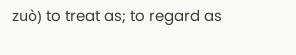zuò) to treat as; to regard as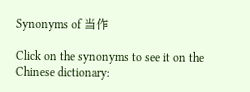Synonyms of 当作

Click on the synonyms to see it on the Chinese dictionary: